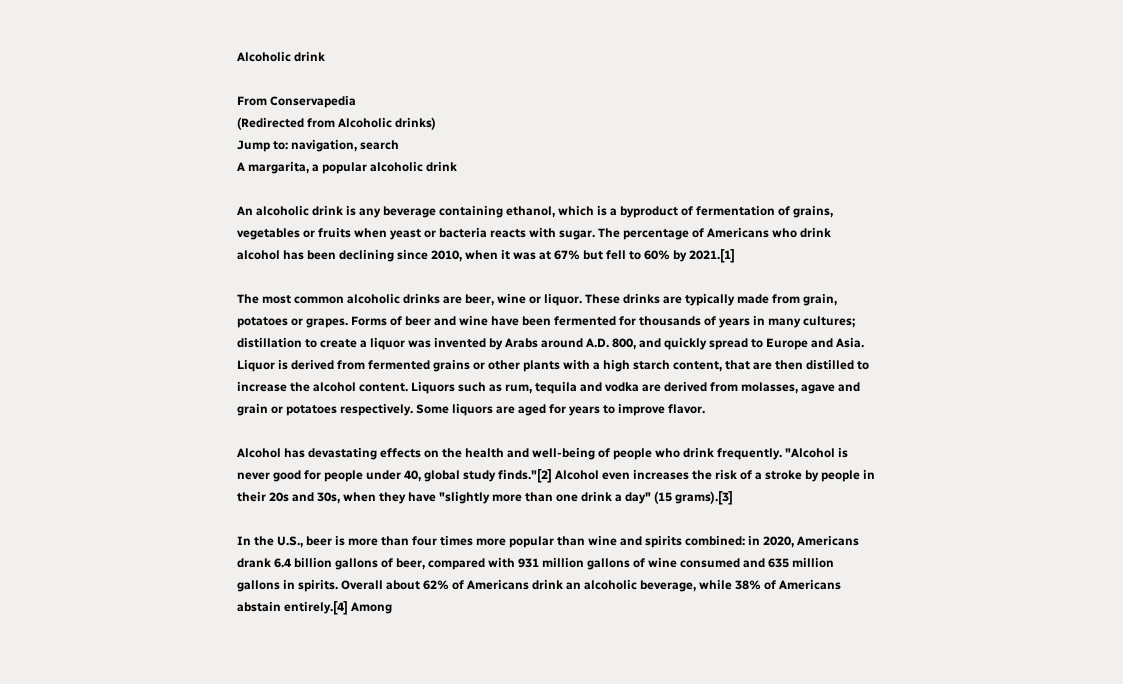Alcoholic drink

From Conservapedia
(Redirected from Alcoholic drinks)
Jump to: navigation, search
A margarita, a popular alcoholic drink

An alcoholic drink is any beverage containing ethanol, which is a byproduct of fermentation of grains, vegetables or fruits when yeast or bacteria reacts with sugar. The percentage of Americans who drink alcohol has been declining since 2010, when it was at 67% but fell to 60% by 2021.[1]

The most common alcoholic drinks are beer, wine or liquor. These drinks are typically made from grain, potatoes or grapes. Forms of beer and wine have been fermented for thousands of years in many cultures; distillation to create a liquor was invented by Arabs around A.D. 800, and quickly spread to Europe and Asia. Liquor is derived from fermented grains or other plants with a high starch content, that are then distilled to increase the alcohol content. Liquors such as rum, tequila and vodka are derived from molasses, agave and grain or potatoes respectively. Some liquors are aged for years to improve flavor.

Alcohol has devastating effects on the health and well-being of people who drink frequently. "Alcohol is never good for people under 40, global study finds."[2] Alcohol even increases the risk of a stroke by people in their 20s and 30s, when they have "slightly more than one drink a day" (15 grams).[3]

In the U.S., beer is more than four times more popular than wine and spirits combined: in 2020, Americans drank 6.4 billion gallons of beer, compared with 931 million gallons of wine consumed and 635 million gallons in spirits. Overall about 62% of Americans drink an alcoholic beverage, while 38% of Americans abstain entirely.[4] Among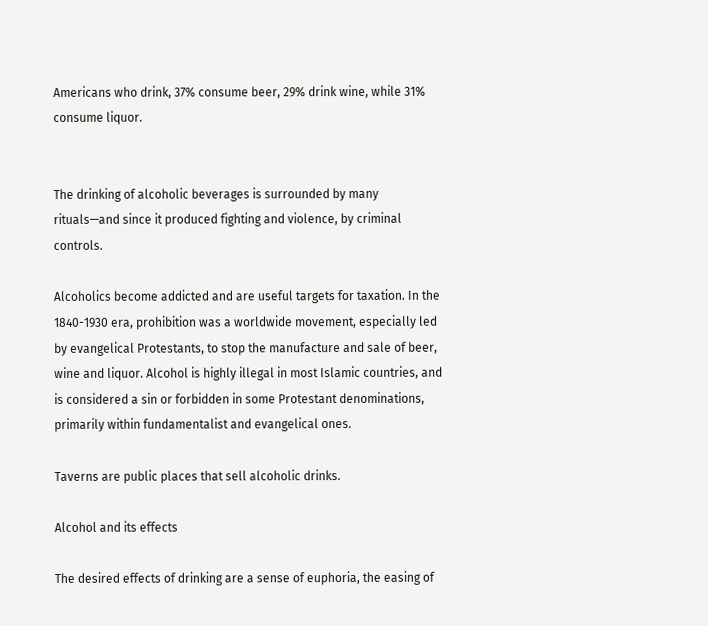Americans who drink, 37% consume beer, 29% drink wine, while 31% consume liquor.


The drinking of alcoholic beverages is surrounded by many rituals—and since it produced fighting and violence, by criminal controls.

Alcoholics become addicted and are useful targets for taxation. In the 1840-1930 era, prohibition was a worldwide movement, especially led by evangelical Protestants, to stop the manufacture and sale of beer, wine and liquor. Alcohol is highly illegal in most Islamic countries, and is considered a sin or forbidden in some Protestant denominations, primarily within fundamentalist and evangelical ones.

Taverns are public places that sell alcoholic drinks.

Alcohol and its effects

The desired effects of drinking are a sense of euphoria, the easing of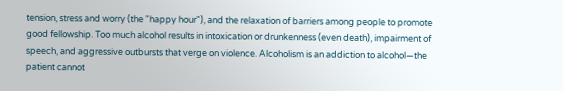tension, stress and worry (the "happy hour"), and the relaxation of barriers among people to promote good fellowship. Too much alcohol results in intoxication or drunkenness (even death), impairment of speech, and aggressive outbursts that verge on violence. Alcoholism is an addiction to alcohol—the patient cannot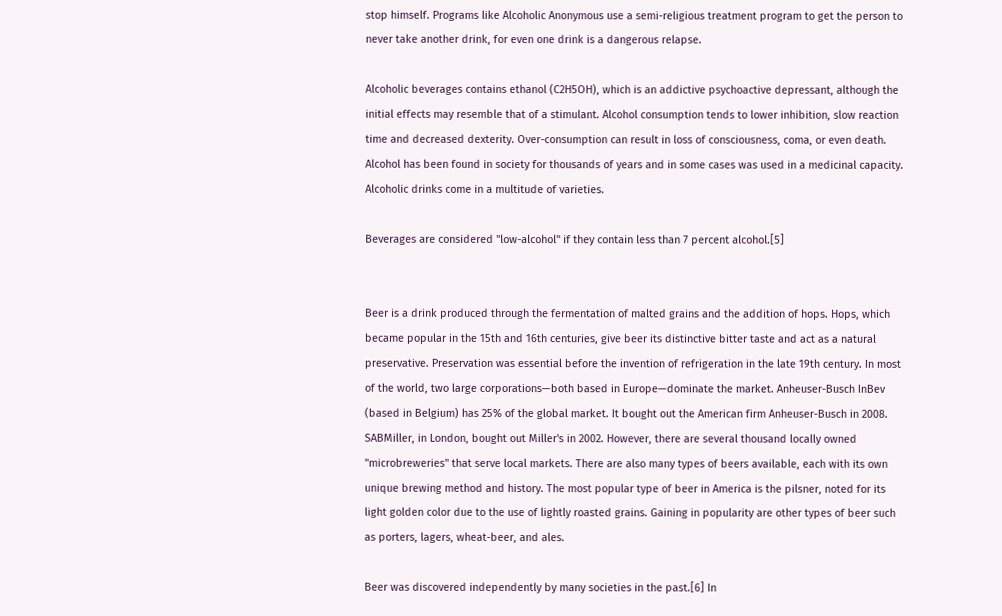stop himself. Programs like Alcoholic Anonymous use a semi-religious treatment program to get the person to never take another drink, for even one drink is a dangerous relapse.

Alcoholic beverages contains ethanol (C2H5OH), which is an addictive psychoactive depressant, although the initial effects may resemble that of a stimulant. Alcohol consumption tends to lower inhibition, slow reaction time and decreased dexterity. Over-consumption can result in loss of consciousness, coma, or even death. Alcohol has been found in society for thousands of years and in some cases was used in a medicinal capacity. Alcoholic drinks come in a multitude of varieties.

Beverages are considered "low-alcohol" if they contain less than 7 percent alcohol.[5]


Beer is a drink produced through the fermentation of malted grains and the addition of hops. Hops, which became popular in the 15th and 16th centuries, give beer its distinctive bitter taste and act as a natural preservative. Preservation was essential before the invention of refrigeration in the late 19th century. In most of the world, two large corporations—both based in Europe—dominate the market. Anheuser-Busch InBev (based in Belgium) has 25% of the global market. It bought out the American firm Anheuser-Busch in 2008. SABMiller, in London, bought out Miller's in 2002. However, there are several thousand locally owned "microbreweries" that serve local markets. There are also many types of beers available, each with its own unique brewing method and history. The most popular type of beer in America is the pilsner, noted for its light golden color due to the use of lightly roasted grains. Gaining in popularity are other types of beer such as porters, lagers, wheat-beer, and ales.

Beer was discovered independently by many societies in the past.[6] In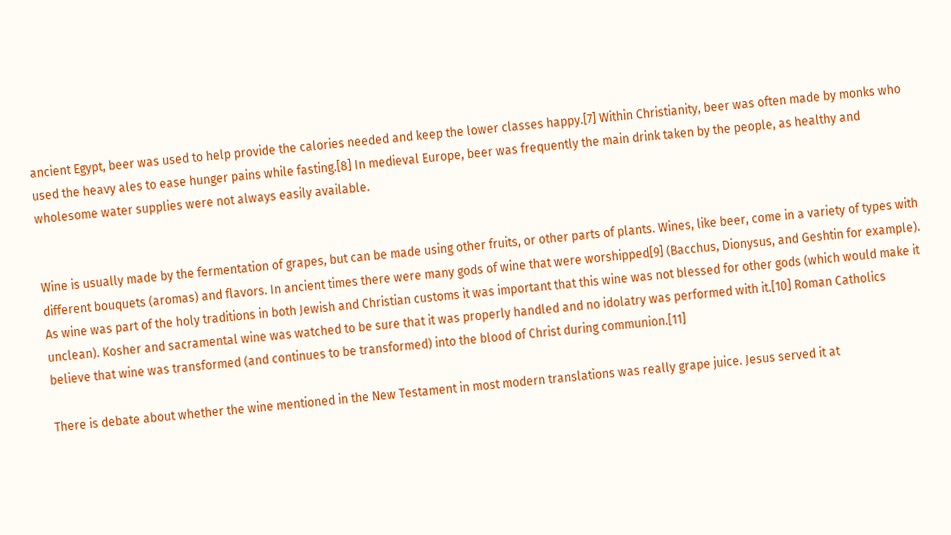ancient Egypt, beer was used to help provide the calories needed and keep the lower classes happy.[7] Within Christianity, beer was often made by monks who used the heavy ales to ease hunger pains while fasting.[8] In medieval Europe, beer was frequently the main drink taken by the people, as healthy and wholesome water supplies were not always easily available.


Wine is usually made by the fermentation of grapes, but can be made using other fruits, or other parts of plants. Wines, like beer, come in a variety of types with different bouquets (aromas) and flavors. In ancient times there were many gods of wine that were worshipped[9] (Bacchus, Dionysus, and Geshtin for example). As wine was part of the holy traditions in both Jewish and Christian customs it was important that this wine was not blessed for other gods (which would make it unclean). Kosher and sacramental wine was watched to be sure that it was properly handled and no idolatry was performed with it.[10] Roman Catholics believe that wine was transformed (and continues to be transformed) into the blood of Christ during communion.[11]

There is debate about whether the wine mentioned in the New Testament in most modern translations was really grape juice. Jesus served it at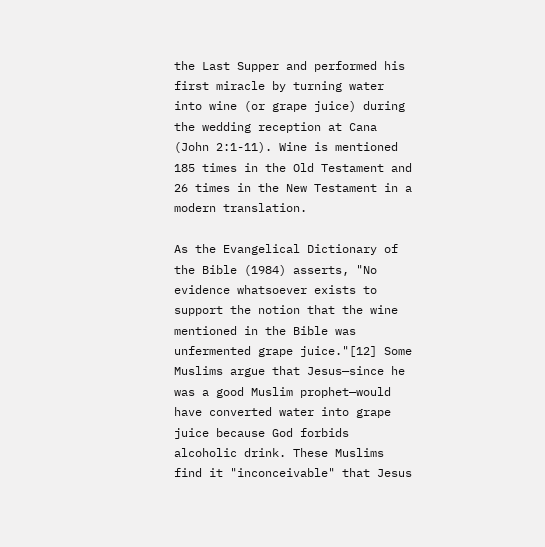the Last Supper and performed his first miracle by turning water into wine (or grape juice) during the wedding reception at Cana (John 2:1-11). Wine is mentioned 185 times in the Old Testament and 26 times in the New Testament in a modern translation.

As the Evangelical Dictionary of the Bible (1984) asserts, "No evidence whatsoever exists to support the notion that the wine mentioned in the Bible was unfermented grape juice."[12] Some Muslims argue that Jesus—since he was a good Muslim prophet—would have converted water into grape juice because God forbids alcoholic drink. These Muslims find it "inconceivable" that Jesus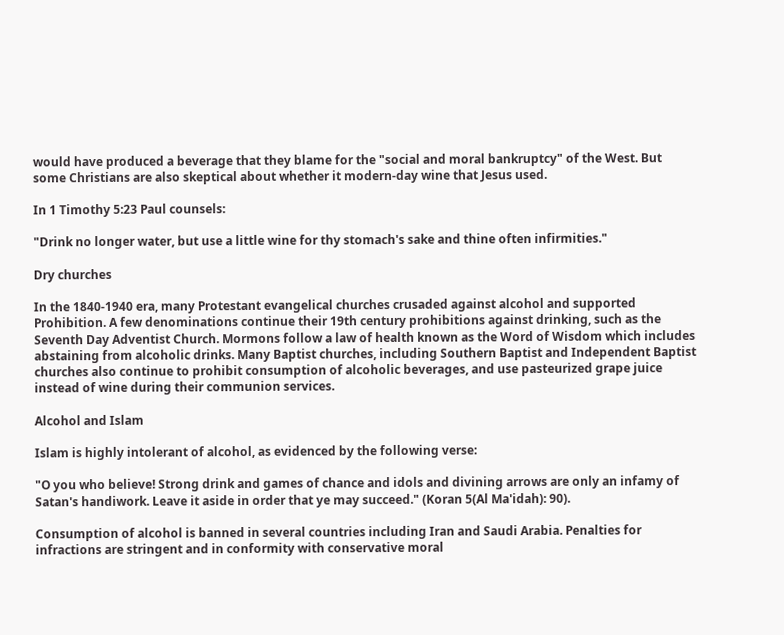would have produced a beverage that they blame for the "social and moral bankruptcy" of the West. But some Christians are also skeptical about whether it modern-day wine that Jesus used.

In 1 Timothy 5:23 Paul counsels:

"Drink no longer water, but use a little wine for thy stomach's sake and thine often infirmities."

Dry churches

In the 1840-1940 era, many Protestant evangelical churches crusaded against alcohol and supported Prohibition. A few denominations continue their 19th century prohibitions against drinking, such as the Seventh Day Adventist Church. Mormons follow a law of health known as the Word of Wisdom which includes abstaining from alcoholic drinks. Many Baptist churches, including Southern Baptist and Independent Baptist churches also continue to prohibit consumption of alcoholic beverages, and use pasteurized grape juice instead of wine during their communion services.

Alcohol and Islam

Islam is highly intolerant of alcohol, as evidenced by the following verse:

"O you who believe! Strong drink and games of chance and idols and divining arrows are only an infamy of Satan's handiwork. Leave it aside in order that ye may succeed." (Koran 5(Al Ma'idah): 90).

Consumption of alcohol is banned in several countries including Iran and Saudi Arabia. Penalties for infractions are stringent and in conformity with conservative moral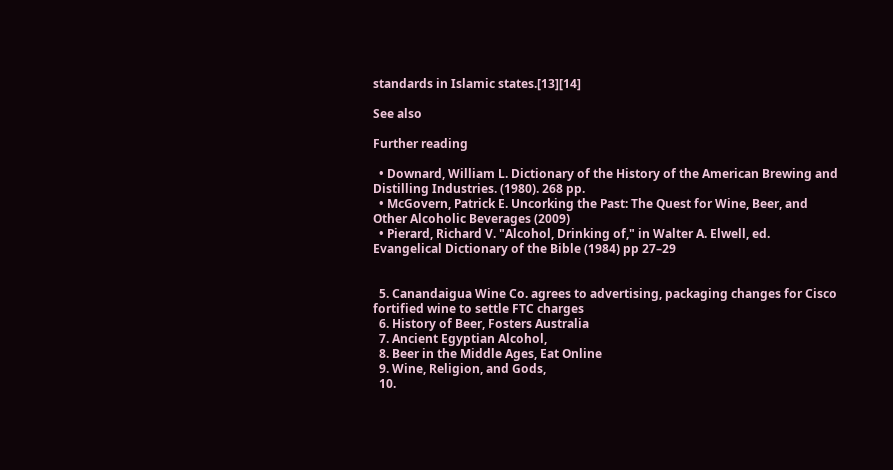standards in Islamic states.[13][14]

See also

Further reading

  • Downard, William L. Dictionary of the History of the American Brewing and Distilling Industries. (1980). 268 pp.
  • McGovern, Patrick E. Uncorking the Past: The Quest for Wine, Beer, and Other Alcoholic Beverages (2009)
  • Pierard, Richard V. "Alcohol, Drinking of," in Walter A. Elwell, ed. Evangelical Dictionary of the Bible (1984) pp 27–29


  5. Canandaigua Wine Co. agrees to advertising, packaging changes for Cisco fortified wine to settle FTC charges
  6. History of Beer, Fosters Australia
  7. Ancient Egyptian Alcohol,
  8. Beer in the Middle Ages, Eat Online
  9. Wine, Religion, and Gods,
  10.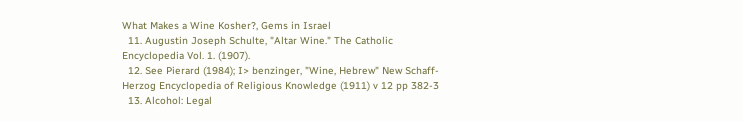What Makes a Wine Kosher?, Gems in Israel
  11. Augustin Joseph Schulte, "Altar Wine." The Catholic Encyclopedia Vol. 1. (1907).
  12. See Pierard (1984); I> benzinger, "Wine, Hebrew" New Schaff-Herzog Encyclopedia of Religious Knowledge (1911) v 12 pp 382-3
  13. Alcohol: Legal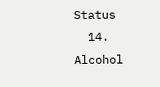Status
  14. Alcohol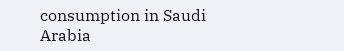consumption in Saudi Arabia